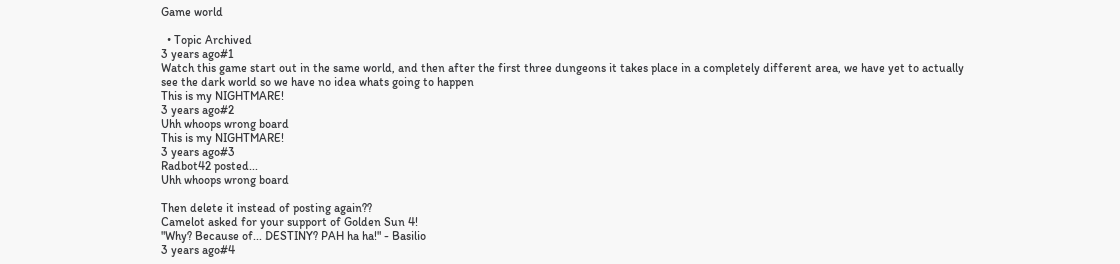Game world

  • Topic Archived
3 years ago#1
Watch this game start out in the same world, and then after the first three dungeons it takes place in a completely different area, we have yet to actually see the dark world so we have no idea whats going to happen
This is my NIGHTMARE!
3 years ago#2
Uhh whoops wrong board
This is my NIGHTMARE!
3 years ago#3
Radbot42 posted...
Uhh whoops wrong board

Then delete it instead of posting again??
Camelot asked for your support of Golden Sun 4!
"Why? Because of... DESTINY? PAH ha ha!" - Basilio
3 years ago#4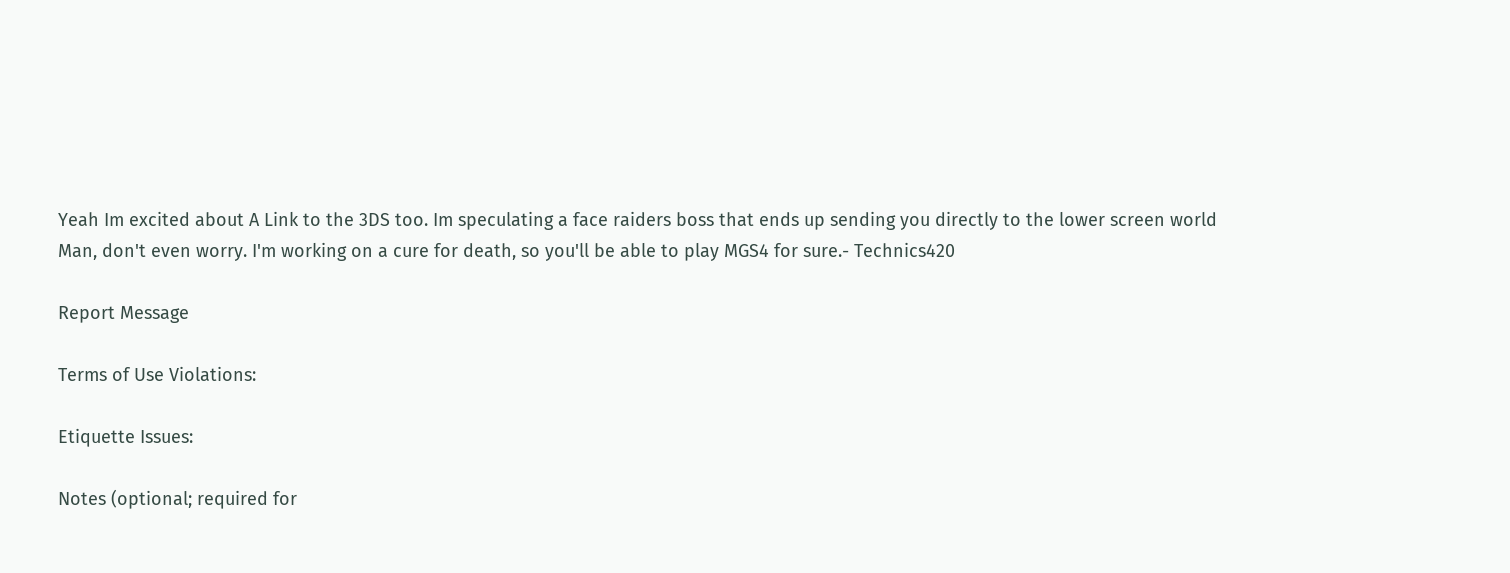Yeah Im excited about A Link to the 3DS too. Im speculating a face raiders boss that ends up sending you directly to the lower screen world
Man, don't even worry. I'm working on a cure for death, so you'll be able to play MGS4 for sure.- Technics420

Report Message

Terms of Use Violations:

Etiquette Issues:

Notes (optional; required for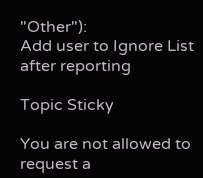"Other"):
Add user to Ignore List after reporting

Topic Sticky

You are not allowed to request a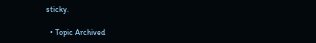sticky.

  • Topic Archived